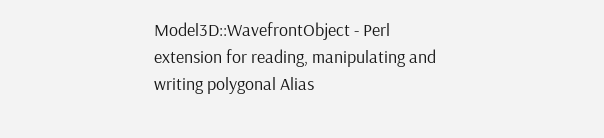Model3D::WavefrontObject - Perl extension for reading, manipulating and writing polygonal Alias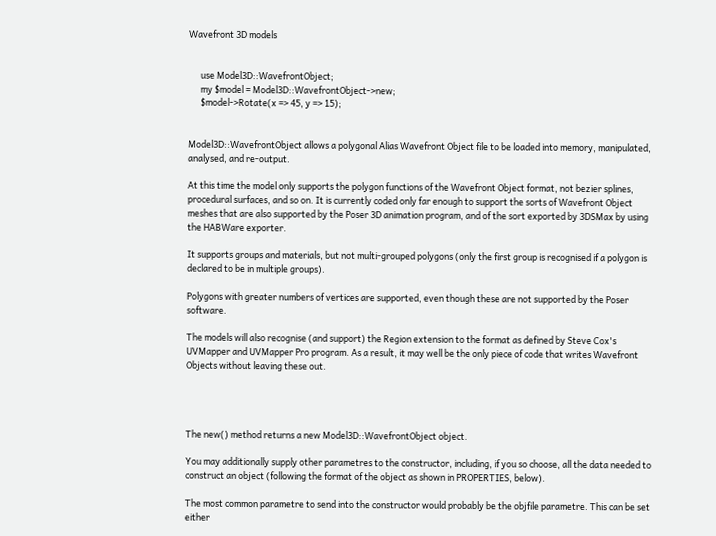Wavefront 3D models


      use Model3D::WavefrontObject;
      my $model = Model3D::WavefrontObject->new;
      $model->Rotate(x => 45, y => 15);


Model3D::WavefrontObject allows a polygonal Alias Wavefront Object file to be loaded into memory, manipulated, analysed, and re-output.

At this time the model only supports the polygon functions of the Wavefront Object format, not bezier splines, procedural surfaces, and so on. It is currently coded only far enough to support the sorts of Wavefront Object meshes that are also supported by the Poser 3D animation program, and of the sort exported by 3DSMax by using the HABWare exporter.

It supports groups and materials, but not multi-grouped polygons (only the first group is recognised if a polygon is declared to be in multiple groups).

Polygons with greater numbers of vertices are supported, even though these are not supported by the Poser software.

The models will also recognise (and support) the Region extension to the format as defined by Steve Cox's UVMapper and UVMapper Pro program. As a result, it may well be the only piece of code that writes Wavefront Objects without leaving these out.




The new() method returns a new Model3D::WavefrontObject object.

You may additionally supply other parametres to the constructor, including, if you so choose, all the data needed to construct an object (following the format of the object as shown in PROPERTIES, below).

The most common parametre to send into the constructor would probably be the objfile parametre. This can be set either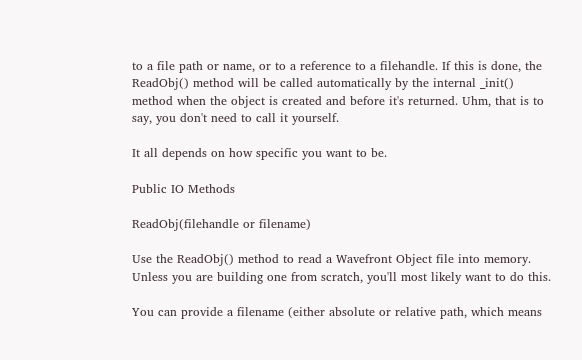to a file path or name, or to a reference to a filehandle. If this is done, the ReadObj() method will be called automatically by the internal _init() method when the object is created and before it's returned. Uhm, that is to say, you don't need to call it yourself.

It all depends on how specific you want to be.

Public IO Methods

ReadObj(filehandle or filename)

Use the ReadObj() method to read a Wavefront Object file into memory. Unless you are building one from scratch, you'll most likely want to do this.

You can provide a filename (either absolute or relative path, which means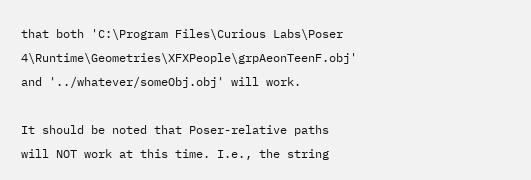that both 'C:\Program Files\Curious Labs\Poser 4\Runtime\Geometries\XFXPeople\grpAeonTeenF.obj' and '../whatever/someObj.obj' will work.

It should be noted that Poser-relative paths will NOT work at this time. I.e., the string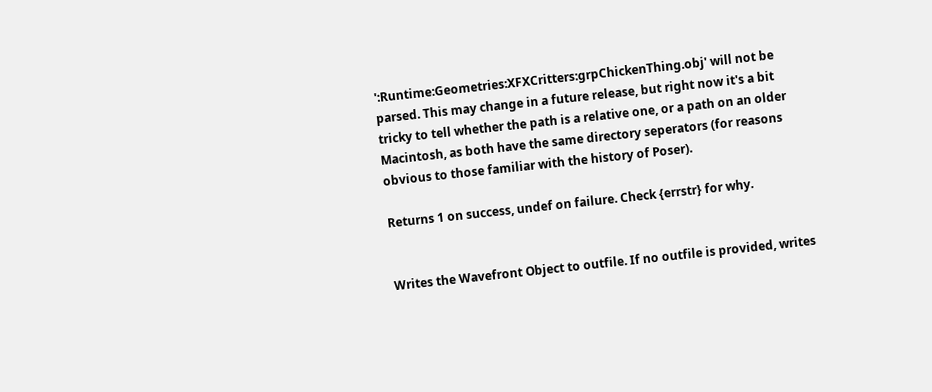':Runtime:Geometries:XFXCritters:grpChickenThing.obj' will not be parsed. This may change in a future release, but right now it's a bit tricky to tell whether the path is a relative one, or a path on an older Macintosh, as both have the same directory seperators (for reasons obvious to those familiar with the history of Poser).

Returns 1 on success, undef on failure. Check {errstr} for why.


Writes the Wavefront Object to outfile. If no outfile is provided, writes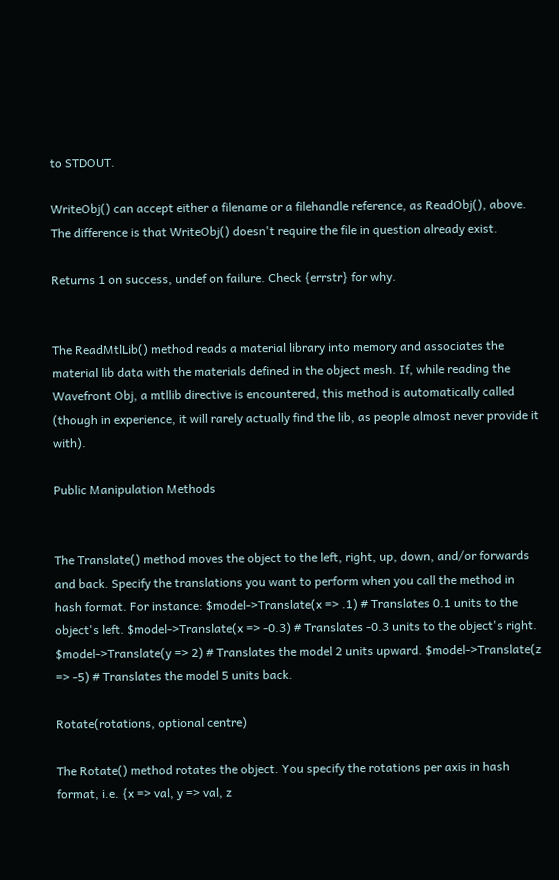to STDOUT.

WriteObj() can accept either a filename or a filehandle reference, as ReadObj(), above. The difference is that WriteObj() doesn't require the file in question already exist.

Returns 1 on success, undef on failure. Check {errstr} for why.


The ReadMtlLib() method reads a material library into memory and associates the material lib data with the materials defined in the object mesh. If, while reading the Wavefront Obj, a mtllib directive is encountered, this method is automatically called (though in experience, it will rarely actually find the lib, as people almost never provide it with).

Public Manipulation Methods


The Translate() method moves the object to the left, right, up, down, and/or forwards and back. Specify the translations you want to perform when you call the method in hash format. For instance: $model->Translate(x => .1) # Translates 0.1 units to the object's left. $model->Translate(x => -0.3) # Translates -0.3 units to the object's right. $model->Translate(y => 2) # Translates the model 2 units upward. $model->Translate(z => -5) # Translates the model 5 units back.

Rotate(rotations, optional centre)

The Rotate() method rotates the object. You specify the rotations per axis in hash format, i.e. {x => val, y => val, z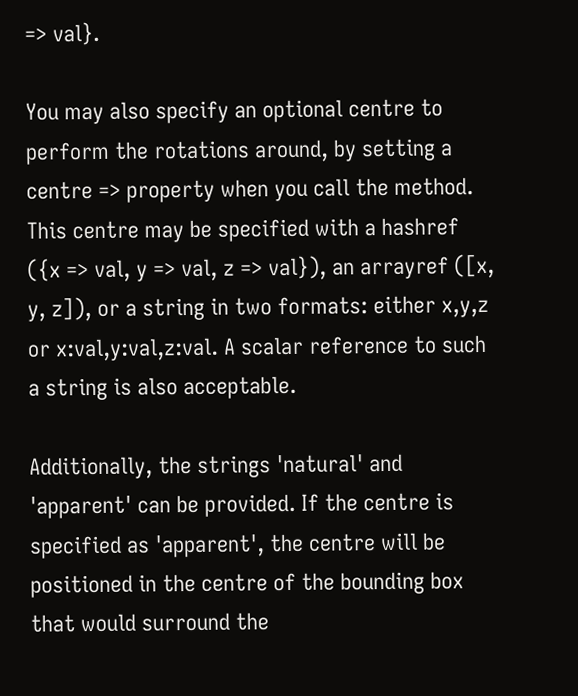=> val}.

You may also specify an optional centre to perform the rotations around, by setting a centre => property when you call the method. This centre may be specified with a hashref ({x => val, y => val, z => val}), an arrayref ([x, y, z]), or a string in two formats: either x,y,z or x:val,y:val,z:val. A scalar reference to such a string is also acceptable.

Additionally, the strings 'natural' and 'apparent' can be provided. If the centre is specified as 'apparent', the centre will be positioned in the centre of the bounding box that would surround the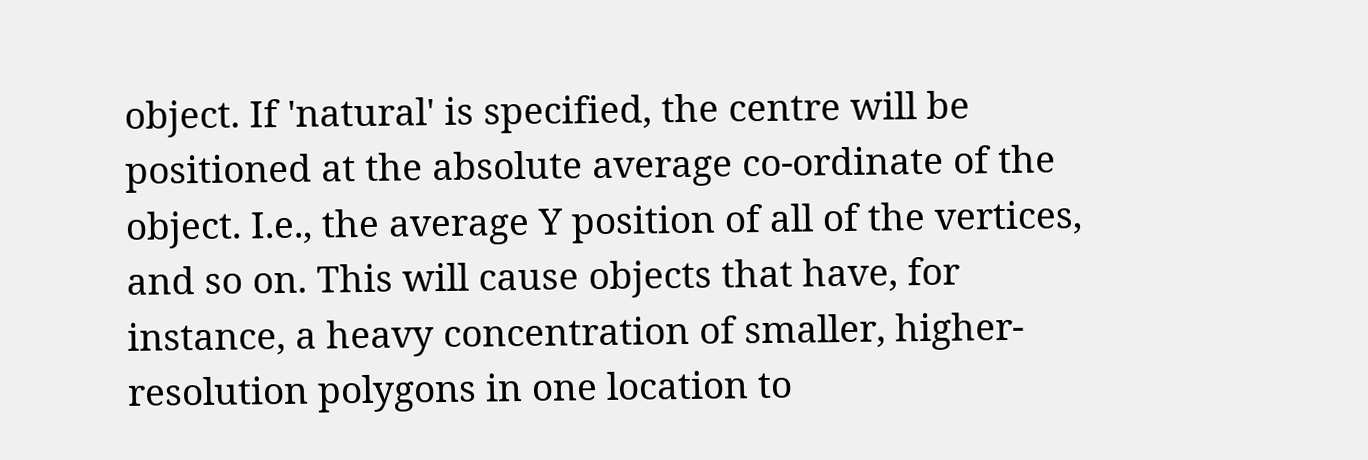object. If 'natural' is specified, the centre will be positioned at the absolute average co-ordinate of the object. I.e., the average Y position of all of the vertices, and so on. This will cause objects that have, for instance, a heavy concentration of smaller, higher-resolution polygons in one location to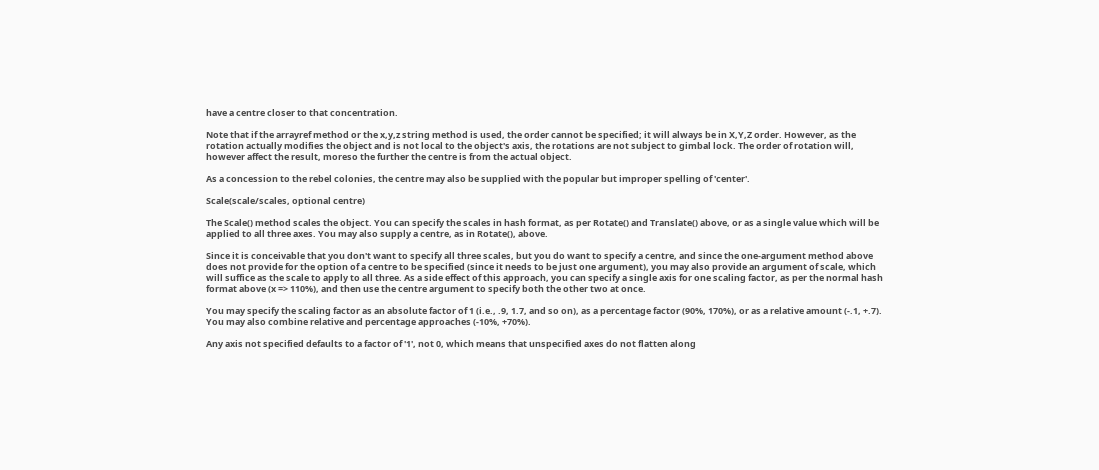have a centre closer to that concentration.

Note that if the arrayref method or the x,y,z string method is used, the order cannot be specified; it will always be in X,Y,Z order. However, as the rotation actually modifies the object and is not local to the object's axis, the rotations are not subject to gimbal lock. The order of rotation will, however affect the result, moreso the further the centre is from the actual object.

As a concession to the rebel colonies, the centre may also be supplied with the popular but improper spelling of 'center'.

Scale(scale/scales, optional centre)

The Scale() method scales the object. You can specify the scales in hash format, as per Rotate() and Translate() above, or as a single value which will be applied to all three axes. You may also supply a centre, as in Rotate(), above.

Since it is conceivable that you don't want to specify all three scales, but you do want to specify a centre, and since the one-argument method above does not provide for the option of a centre to be specified (since it needs to be just one argument), you may also provide an argument of scale, which will suffice as the scale to apply to all three. As a side effect of this approach, you can specify a single axis for one scaling factor, as per the normal hash format above (x => 110%), and then use the centre argument to specify both the other two at once.

You may specify the scaling factor as an absolute factor of 1 (i.e., .9, 1.7, and so on), as a percentage factor (90%, 170%), or as a relative amount (-.1, +.7). You may also combine relative and percentage approaches (-10%, +70%).

Any axis not specified defaults to a factor of '1', not 0, which means that unspecified axes do not flatten along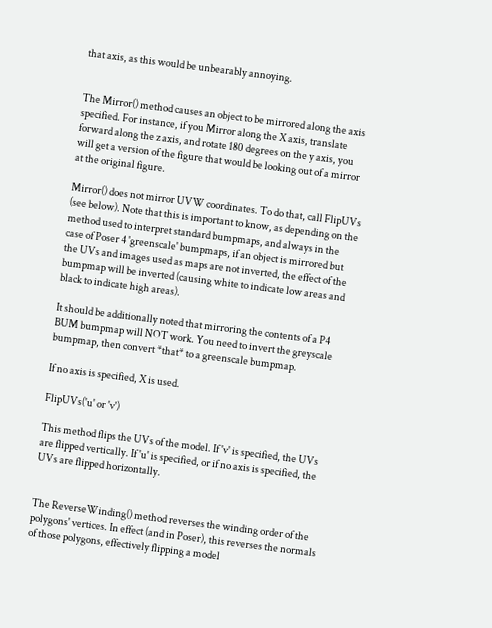that axis, as this would be unbearably annoying.


The Mirror() method causes an object to be mirrored along the axis specified. For instance, if you Mirror along the X axis, translate forward along the z axis, and rotate 180 degrees on the y axis, you will get a version of the figure that would be looking out of a mirror at the original figure.

Mirror() does not mirror UVW coordinates. To do that, call FlipUVs (see below). Note that this is important to know, as depending on the method used to interpret standard bumpmaps, and always in the case of Poser 4 'greenscale' bumpmaps, if an object is mirrored but the UVs and images used as maps are not inverted, the effect of the bumpmap will be inverted (causing white to indicate low areas and black to indicate high areas).

It should be additionally noted that mirroring the contents of a P4 BUM bumpmap will NOT work. You need to invert the greyscale bumpmap, then convert *that* to a greenscale bumpmap.

If no axis is specified, X is used.

FlipUVs('u' or 'v')

This method flips the UVs of the model. If 'v' is specified, the UVs are flipped vertically. If 'u' is specified, or if no axis is specified, the UVs are flipped horizontally.


The ReverseWinding() method reverses the winding order of the polygons' vertices. In effect (and in Poser), this reverses the normals of those polygons, effectively flipping a model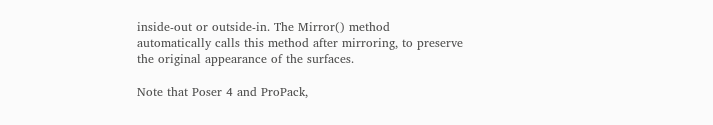inside-out or outside-in. The Mirror() method automatically calls this method after mirroring, to preserve the original appearance of the surfaces.

Note that Poser 4 and ProPack,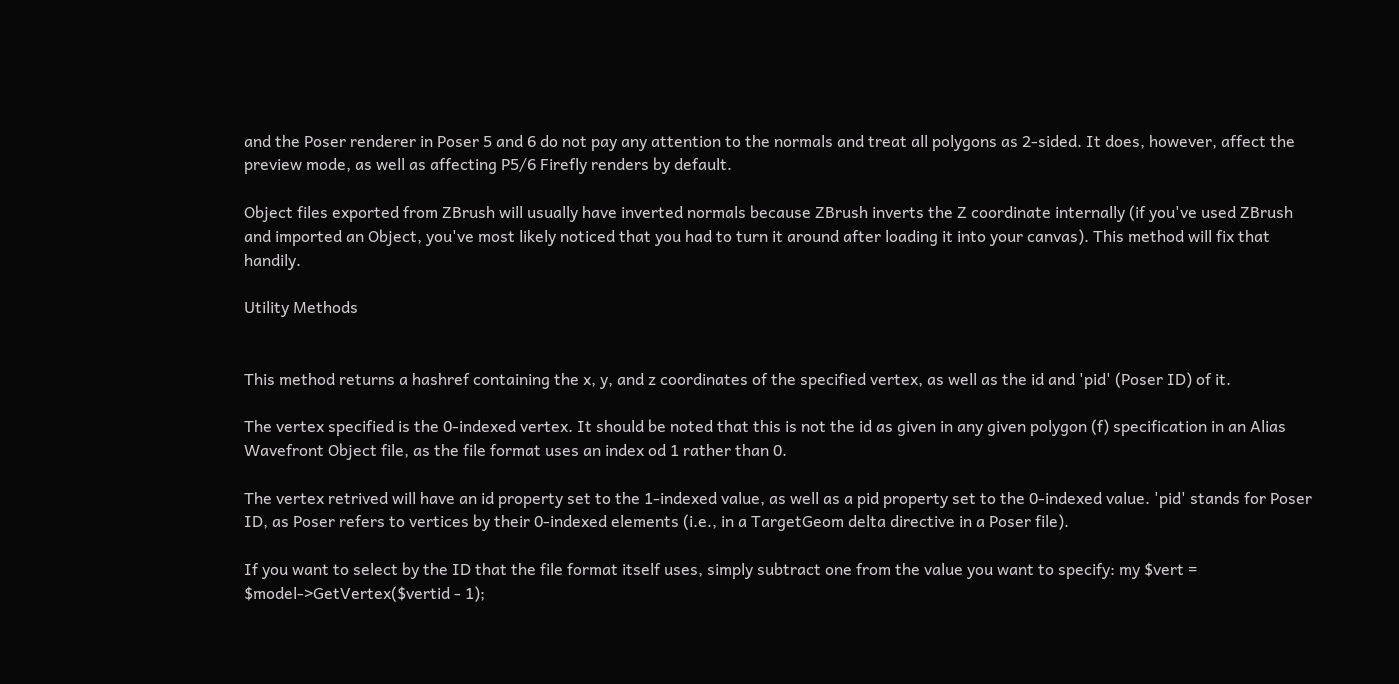and the Poser renderer in Poser 5 and 6 do not pay any attention to the normals and treat all polygons as 2-sided. It does, however, affect the preview mode, as well as affecting P5/6 Firefly renders by default.

Object files exported from ZBrush will usually have inverted normals because ZBrush inverts the Z coordinate internally (if you've used ZBrush and imported an Object, you've most likely noticed that you had to turn it around after loading it into your canvas). This method will fix that handily.

Utility Methods


This method returns a hashref containing the x, y, and z coordinates of the specified vertex, as well as the id and 'pid' (Poser ID) of it.

The vertex specified is the 0-indexed vertex. It should be noted that this is not the id as given in any given polygon (f) specification in an Alias Wavefront Object file, as the file format uses an index od 1 rather than 0.

The vertex retrived will have an id property set to the 1-indexed value, as well as a pid property set to the 0-indexed value. 'pid' stands for Poser ID, as Poser refers to vertices by their 0-indexed elements (i.e., in a TargetGeom delta directive in a Poser file).

If you want to select by the ID that the file format itself uses, simply subtract one from the value you want to specify: my $vert = $model->GetVertex($vertid - 1);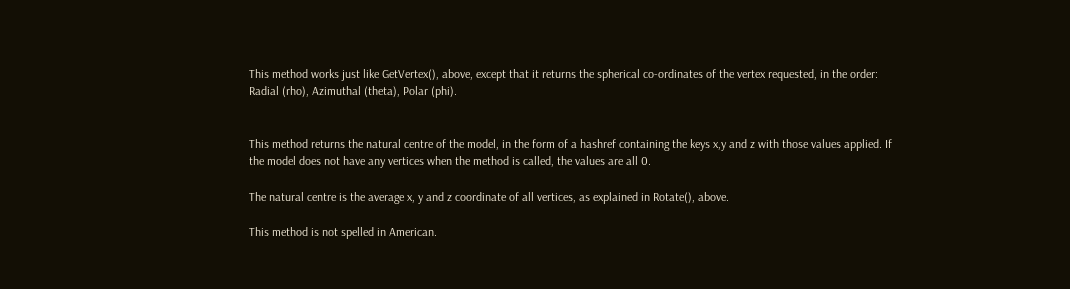This method works just like GetVertex(), above, except that it returns the spherical co-ordinates of the vertex requested, in the order: Radial (rho), Azimuthal (theta), Polar (phi).


This method returns the natural centre of the model, in the form of a hashref containing the keys x,y and z with those values applied. If the model does not have any vertices when the method is called, the values are all 0.

The natural centre is the average x, y and z coordinate of all vertices, as explained in Rotate(), above.

This method is not spelled in American.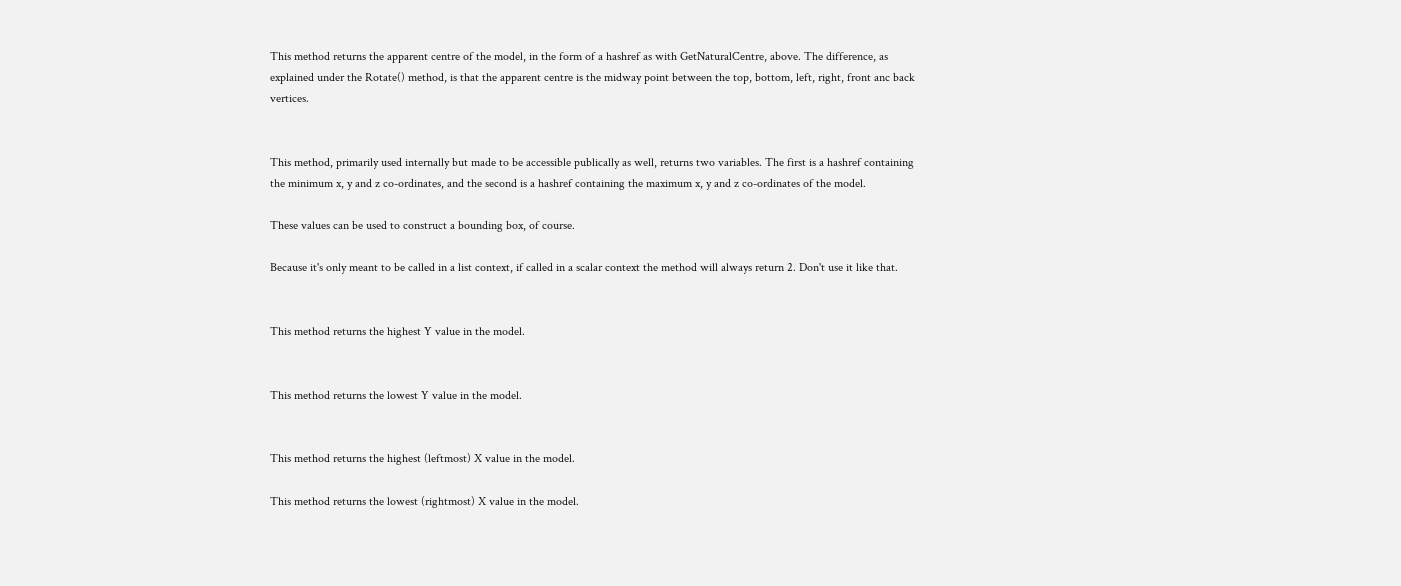This method returns the apparent centre of the model, in the form of a hashref as with GetNaturalCentre, above. The difference, as explained under the Rotate() method, is that the apparent centre is the midway point between the top, bottom, left, right, front anc back vertices.


This method, primarily used internally but made to be accessible publically as well, returns two variables. The first is a hashref containing the minimum x, y and z co-ordinates, and the second is a hashref containing the maximum x, y and z co-ordinates of the model.

These values can be used to construct a bounding box, of course.

Because it's only meant to be called in a list context, if called in a scalar context the method will always return 2. Don't use it like that.


This method returns the highest Y value in the model.


This method returns the lowest Y value in the model.


This method returns the highest (leftmost) X value in the model.

This method returns the lowest (rightmost) X value in the model.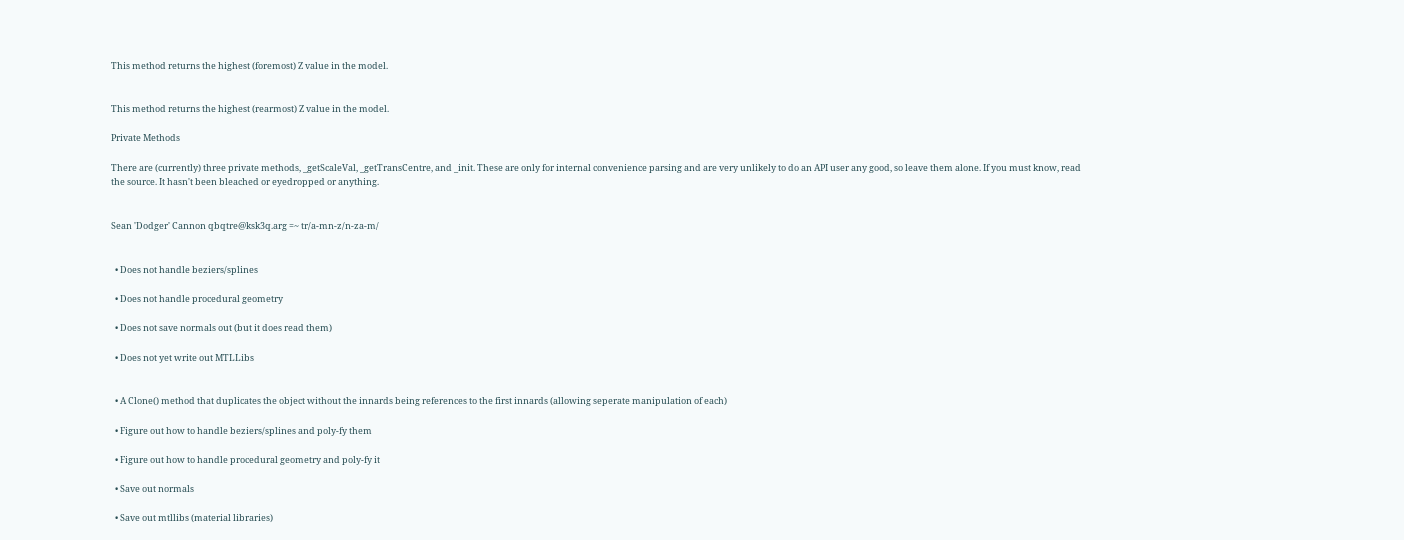This method returns the highest (foremost) Z value in the model.


This method returns the highest (rearmost) Z value in the model.

Private Methods

There are (currently) three private methods, _getScaleVal, _getTransCentre, and _init. These are only for internal convenience parsing and are very unlikely to do an API user any good, so leave them alone. If you must know, read the source. It hasn't been bleached or eyedropped or anything.


Sean 'Dodger' Cannon qbqtre@ksk3q.arg =~ tr/a-mn-z/n-za-m/


  • Does not handle beziers/splines

  • Does not handle procedural geometry

  • Does not save normals out (but it does read them)

  • Does not yet write out MTLLibs


  • A Clone() method that duplicates the object without the innards being references to the first innards (allowing seperate manipulation of each)

  • Figure out how to handle beziers/splines and poly-fy them

  • Figure out how to handle procedural geometry and poly-fy it

  • Save out normals

  • Save out mtllibs (material libraries)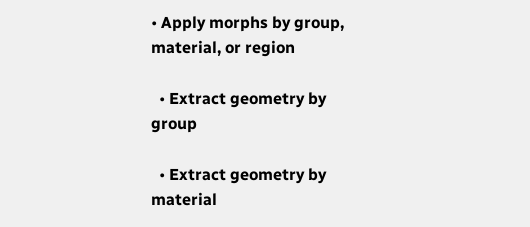• Apply morphs by group, material, or region

  • Extract geometry by group

  • Extract geometry by material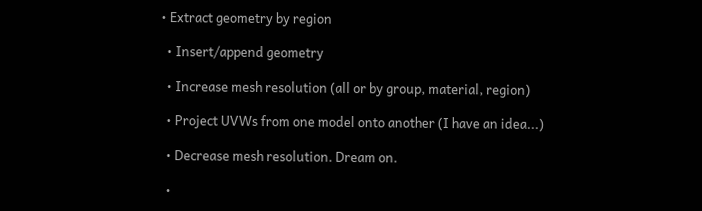• Extract geometry by region

  • Insert/append geometry

  • Increase mesh resolution (all or by group, material, region)

  • Project UVWs from one model onto another (I have an idea...)

  • Decrease mesh resolution. Dream on.

  •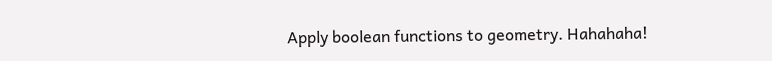Apply boolean functions to geometry. Hahahaha!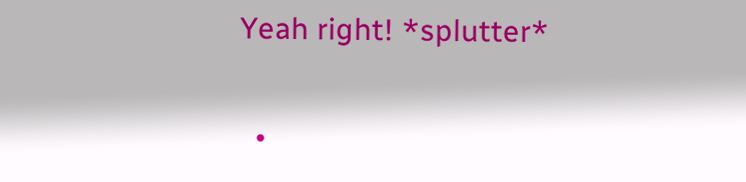Yeah right! *splutter*

  •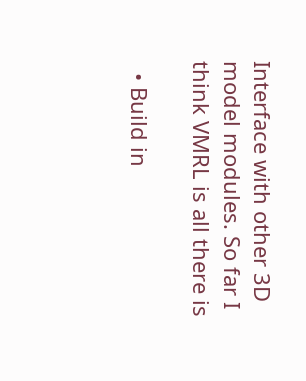Interface with other 3D model modules. So far I think VMRL is all there is

  • Build in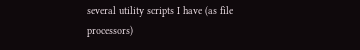several utility scripts I have (as file processors)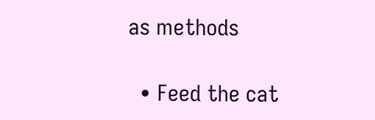as methods

  • Feed the cat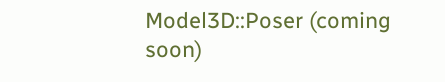Model3D::Poser (coming soon)